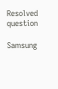Resolved question

Samsung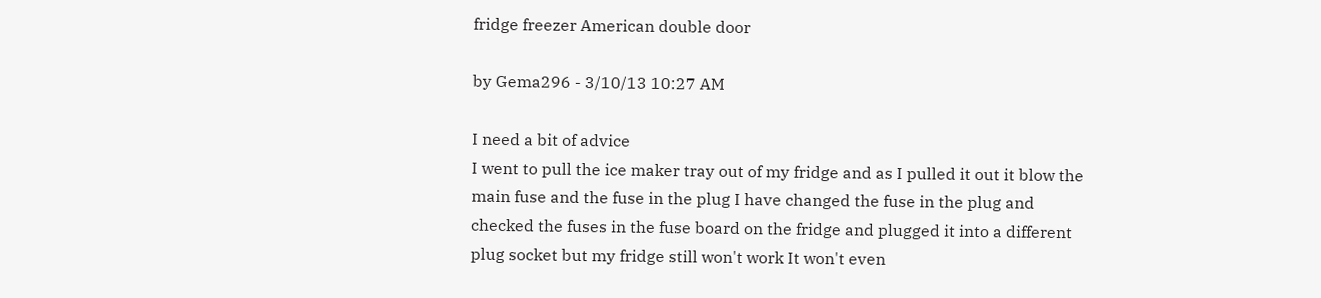fridge freezer American double door

by Gema296 - 3/10/13 10:27 AM

I need a bit of advice
I went to pull the ice maker tray out of my fridge and as I pulled it out it blow the main fuse and the fuse in the plug I have changed the fuse in the plug and checked the fuses in the fuse board on the fridge and plugged it into a different plug socket but my fridge still won't work It won't even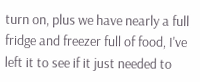turn on, plus we have nearly a full fridge and freezer full of food, I've left it to see if it just needed to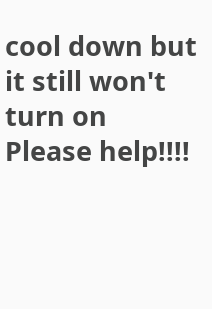cool down but it still won't turn on
Please help!!!!